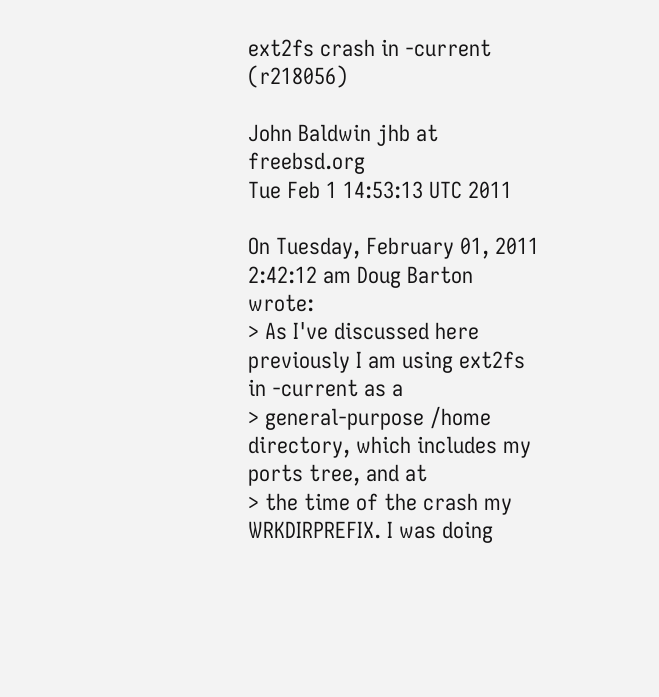ext2fs crash in -current (r218056)

John Baldwin jhb at freebsd.org
Tue Feb 1 14:53:13 UTC 2011

On Tuesday, February 01, 2011 2:42:12 am Doug Barton wrote:
> As I've discussed here previously I am using ext2fs in -current as a
> general-purpose /home directory, which includes my ports tree, and at
> the time of the crash my WRKDIRPREFIX. I was doing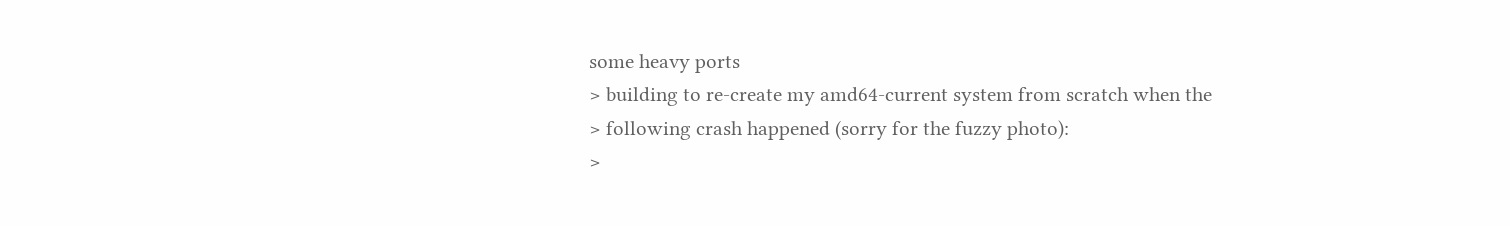some heavy ports
> building to re-create my amd64-current system from scratch when the
> following crash happened (sorry for the fuzzy photo):
>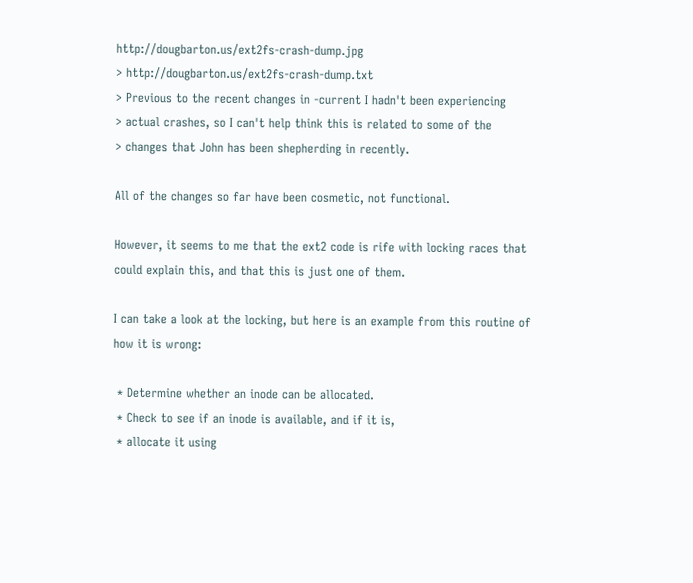http://dougbarton.us/ext2fs-crash-dump.jpg
> http://dougbarton.us/ext2fs-crash-dump.txt
> Previous to the recent changes in -current I hadn't been experiencing
> actual crashes, so I can't help think this is related to some of the
> changes that John has been shepherding in recently.

All of the changes so far have been cosmetic, not functional.

However, it seems to me that the ext2 code is rife with locking races that
could explain this, and that this is just one of them.

I can take a look at the locking, but here is an example from this routine of
how it is wrong:

 * Determine whether an inode can be allocated.
 * Check to see if an inode is available, and if it is,
 * allocate it using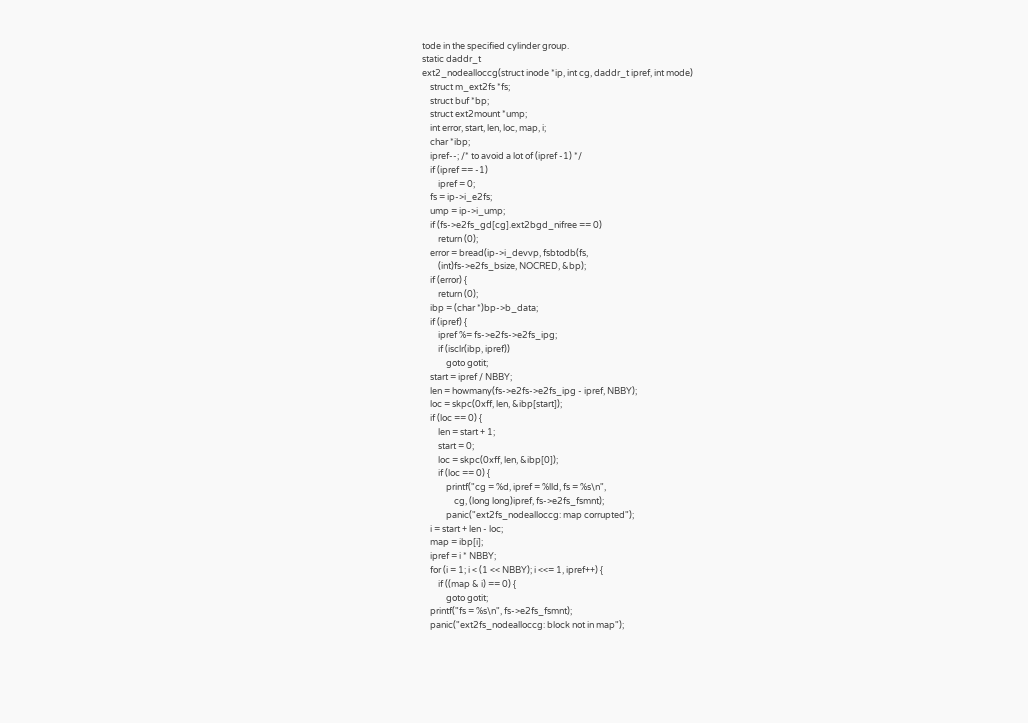tode in the specified cylinder group.
static daddr_t
ext2_nodealloccg(struct inode *ip, int cg, daddr_t ipref, int mode)
    struct m_ext2fs *fs;
    struct buf *bp;
    struct ext2mount *ump;
    int error, start, len, loc, map, i;
    char *ibp;
    ipref--; /* to avoid a lot of (ipref -1) */
    if (ipref == -1)
        ipref = 0;
    fs = ip->i_e2fs;
    ump = ip->i_ump;
    if (fs->e2fs_gd[cg].ext2bgd_nifree == 0)
        return (0);
    error = bread(ip->i_devvp, fsbtodb(fs,
        (int)fs->e2fs_bsize, NOCRED, &bp);
    if (error) {
        return (0);
    ibp = (char *)bp->b_data;
    if (ipref) {
        ipref %= fs->e2fs->e2fs_ipg;
        if (isclr(ibp, ipref))
            goto gotit;
    start = ipref / NBBY;
    len = howmany(fs->e2fs->e2fs_ipg - ipref, NBBY);
    loc = skpc(0xff, len, &ibp[start]);
    if (loc == 0) {
        len = start + 1;
        start = 0;
        loc = skpc(0xff, len, &ibp[0]);
        if (loc == 0) {
            printf("cg = %d, ipref = %lld, fs = %s\n",
                cg, (long long)ipref, fs->e2fs_fsmnt);
            panic("ext2fs_nodealloccg: map corrupted");
    i = start + len - loc;
    map = ibp[i];
    ipref = i * NBBY;
    for (i = 1; i < (1 << NBBY); i <<= 1, ipref++) {
        if ((map & i) == 0) {
            goto gotit;
    printf("fs = %s\n", fs->e2fs_fsmnt);
    panic("ext2fs_nodealloccg: block not in map");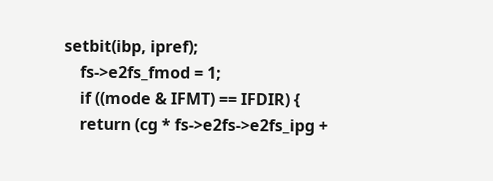setbit(ibp, ipref);
    fs->e2fs_fmod = 1;
    if ((mode & IFMT) == IFDIR) {
    return (cg * fs->e2fs->e2fs_ipg +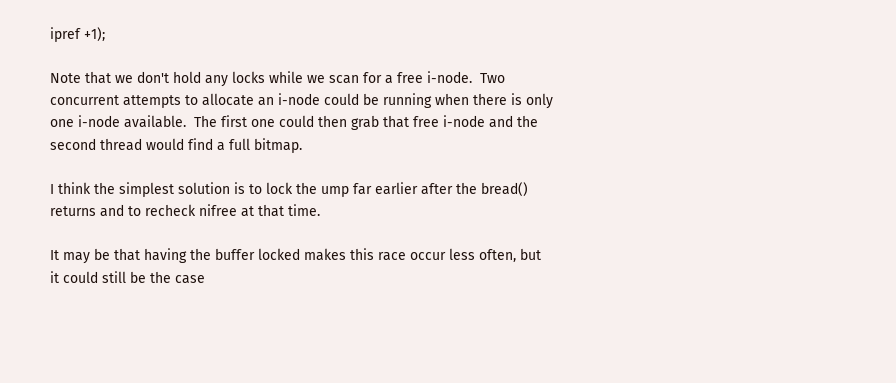ipref +1);

Note that we don't hold any locks while we scan for a free i-node.  Two
concurrent attempts to allocate an i-node could be running when there is only
one i-node available.  The first one could then grab that free i-node and the
second thread would find a full bitmap.

I think the simplest solution is to lock the ump far earlier after the bread()
returns and to recheck nifree at that time.

It may be that having the buffer locked makes this race occur less often, but
it could still be the case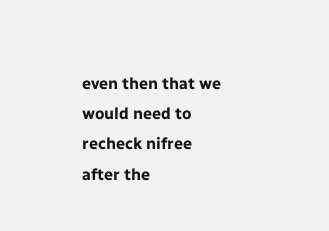even then that we would need to recheck nifree
after the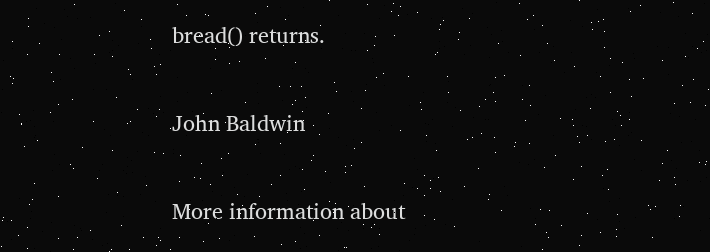bread() returns.

John Baldwin

More information about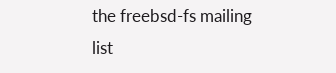the freebsd-fs mailing list